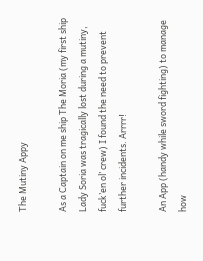The Mutiny Appy

As a Captain on me ship The Moria (my first ship Lady Soria was tragically lost during a mutiny, fuck’en ol’ crew) I found the need to prevent further incidents. Arrrr!

An App (handy while sword fighting) to manage how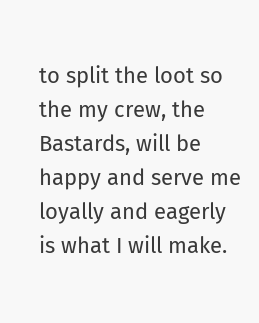to split the loot so the my crew, the Bastards, will be happy and serve me loyally and eagerly is what I will make.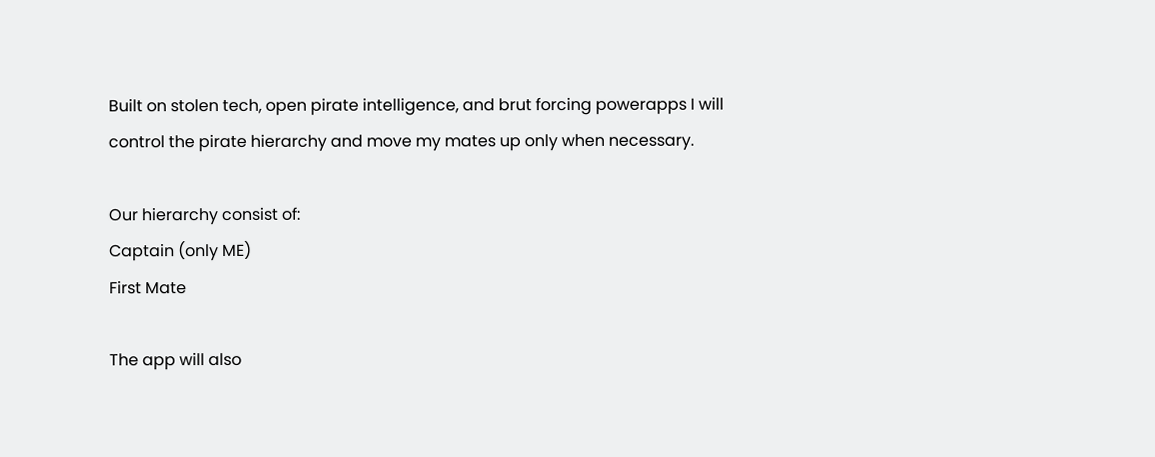Built on stolen tech, open pirate intelligence, and brut forcing powerapps I will control the pirate hierarchy and move my mates up only when necessary.

Our hierarchy consist of:
Captain (only ME)
First Mate

The app will also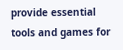provide essential tools and games for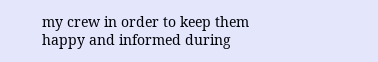my crew in order to keep them happy and informed during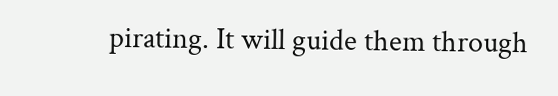pirating. It will guide them through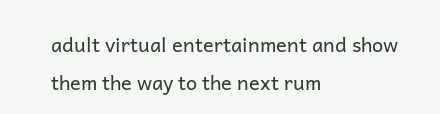adult virtual entertainment and show them the way to the next rum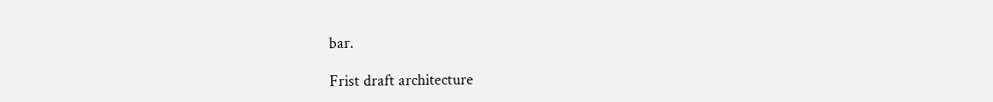bar.

Frist draft architecture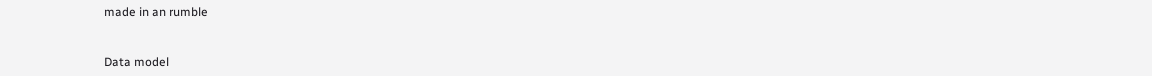made in an rumble


Data model